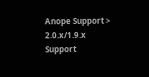Anope Support > 2.0.x/1.9.x Support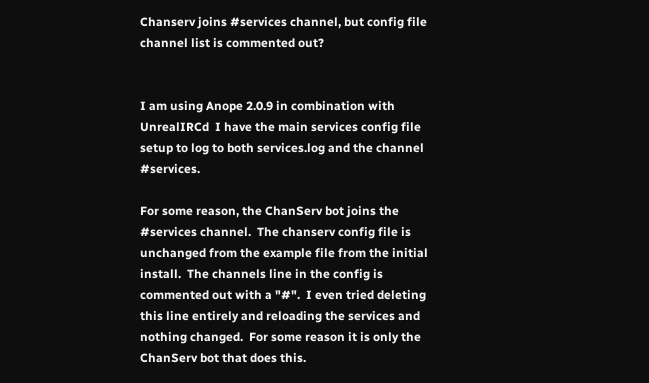Chanserv joins #services channel, but config file channel list is commented out?


I am using Anope 2.0.9 in combination with UnrealIRCd  I have the main services config file setup to log to both services.log and the channel #services.

For some reason, the ChanServ bot joins the #services channel.  The chanserv config file is unchanged from the example file from the initial install.  The channels line in the config is commented out with a "#".  I even tried deleting this line entirely and reloading the services and nothing changed.  For some reason it is only the ChanServ bot that does this.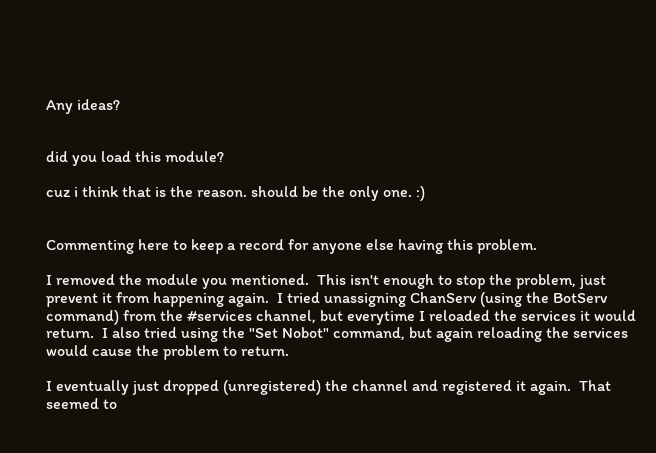Any ideas?


did you load this module?

cuz i think that is the reason. should be the only one. :)


Commenting here to keep a record for anyone else having this problem.

I removed the module you mentioned.  This isn't enough to stop the problem, just prevent it from happening again.  I tried unassigning ChanServ (using the BotServ command) from the #services channel, but everytime I reloaded the services it would return.  I also tried using the "Set Nobot" command, but again reloading the services would cause the problem to return.

I eventually just dropped (unregistered) the channel and registered it again.  That seemed to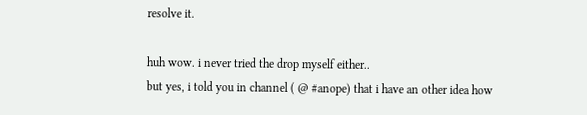resolve it.

huh wow. i never tried the drop myself either..
but yes, i told you in channel ( @ #anope) that i have an other idea how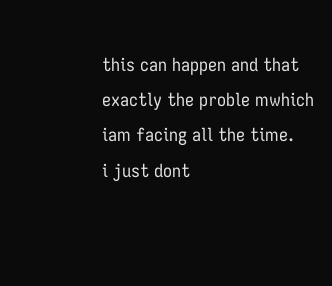this can happen and that exactly the proble mwhich iam facing all the time.
i just dont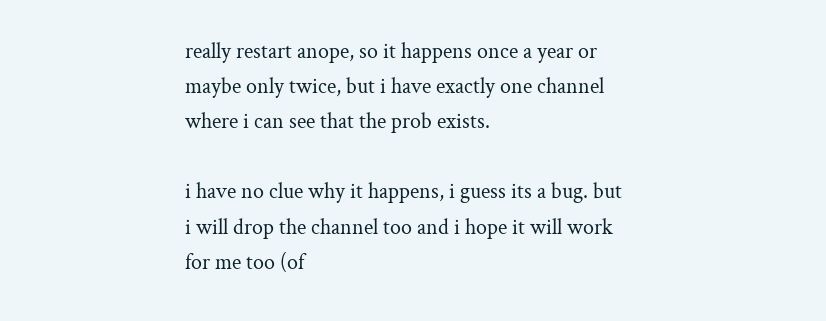really restart anope, so it happens once a year or maybe only twice, but i have exactly one channel where i can see that the prob exists.

i have no clue why it happens, i guess its a bug. but i will drop the channel too and i hope it will work for me too (of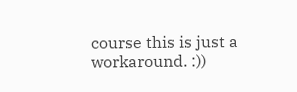course this is just a workaround. :))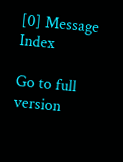[0] Message Index

Go to full version